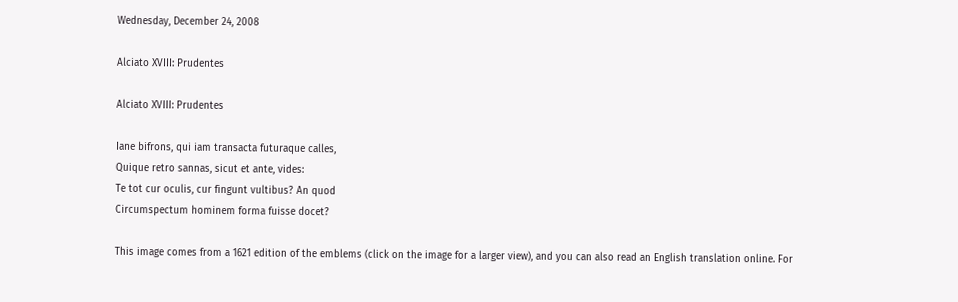Wednesday, December 24, 2008

Alciato XVIII: Prudentes

Alciato XVIII: Prudentes

Iane bifrons, qui iam transacta futuraque calles,
Quique retro sannas, sicut et ante, vides:
Te tot cur oculis, cur fingunt vultibus? An quod
Circumspectum hominem forma fuisse docet?

This image comes from a 1621 edition of the emblems (click on the image for a larger view), and you can also read an English translation online. For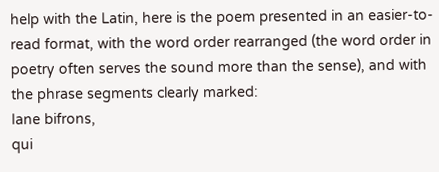help with the Latin, here is the poem presented in an easier-to-read format, with the word order rearranged (the word order in poetry often serves the sound more than the sense), and with the phrase segments clearly marked:
Iane bifrons,
qui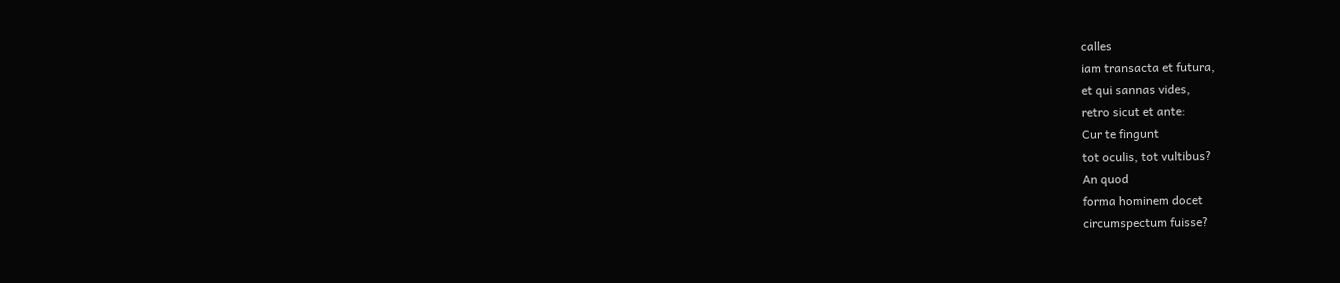calles
iam transacta et futura,
et qui sannas vides,
retro sicut et ante:
Cur te fingunt
tot oculis, tot vultibus?
An quod
forma hominem docet
circumspectum fuisse?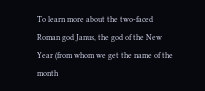To learn more about the two-faced Roman god Janus, the god of the New Year (from whom we get the name of the month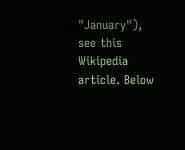"January"), see this Wikipedia article. Below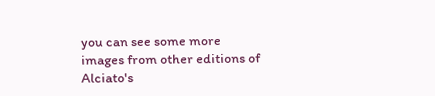you can see some more images from other editions of Alciato's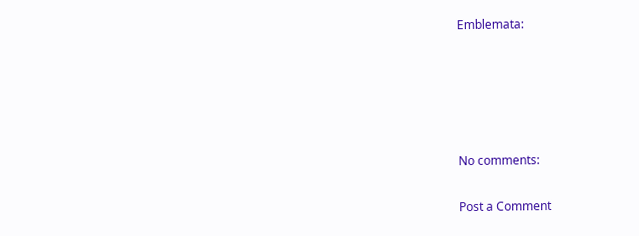Emblemata:





No comments:

Post a Comment